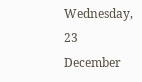Wednesday, 23 December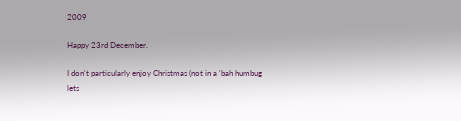2009

Happy 23rd December.

I don't particularly enjoy Christmas (not in a 'bah humbug lets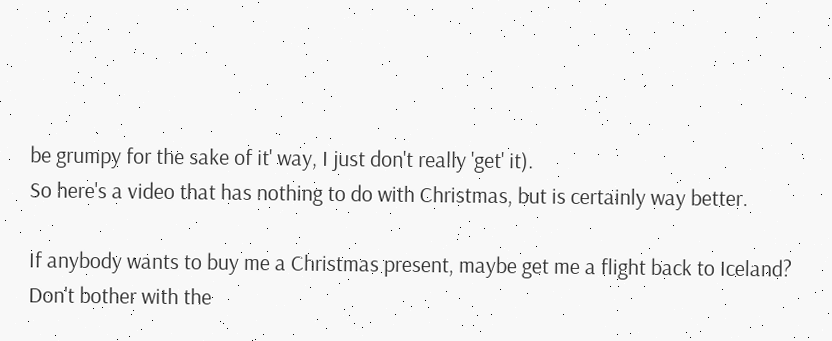be grumpy for the sake of it' way, I just don't really 'get' it).
So here's a video that has nothing to do with Christmas, but is certainly way better.

If anybody wants to buy me a Christmas present, maybe get me a flight back to Iceland?
Don't bother with the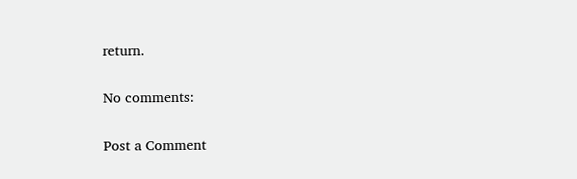return.

No comments:

Post a Comment